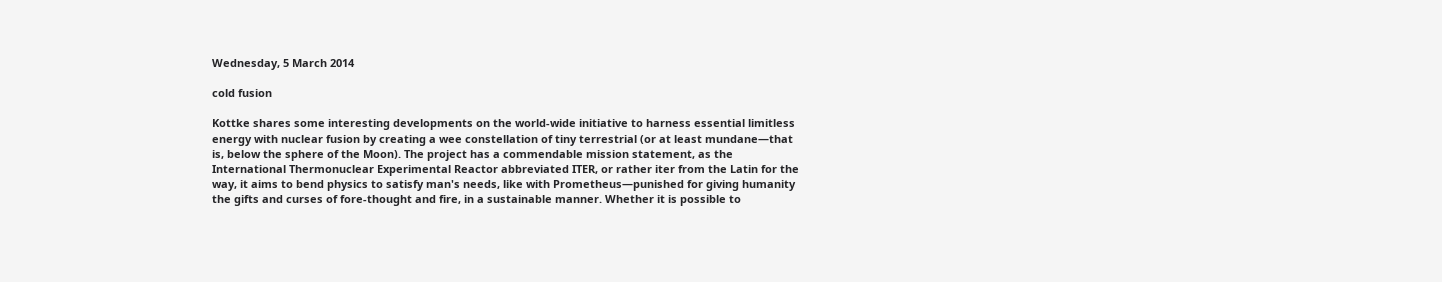Wednesday, 5 March 2014

cold fusion

Kottke shares some interesting developments on the world-wide initiative to harness essential limitless energy with nuclear fusion by creating a wee constellation of tiny terrestrial (or at least mundane—that is, below the sphere of the Moon). The project has a commendable mission statement, as the International Thermonuclear Experimental Reactor abbreviated ITER, or rather iter from the Latin for the way, it aims to bend physics to satisfy man's needs, like with Prometheus—punished for giving humanity the gifts and curses of fore-thought and fire, in a sustainable manner. Whether it is possible to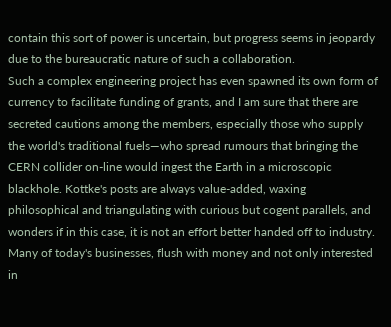contain this sort of power is uncertain, but progress seems in jeopardy due to the bureaucratic nature of such a collaboration.
Such a complex engineering project has even spawned its own form of currency to facilitate funding of grants, and I am sure that there are secreted cautions among the members, especially those who supply the world's traditional fuels—who spread rumours that bringing the CERN collider on-line would ingest the Earth in a microscopic blackhole. Kottke's posts are always value-added, waxing philosophical and triangulating with curious but cogent parallels, and wonders if in this case, it is not an effort better handed off to industry. Many of today's businesses, flush with money and not only interested in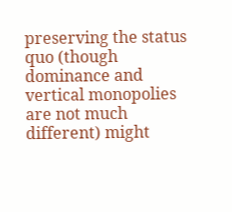preserving the status quo (though dominance and vertical monopolies are not much different) might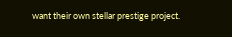want their own stellar prestige project.